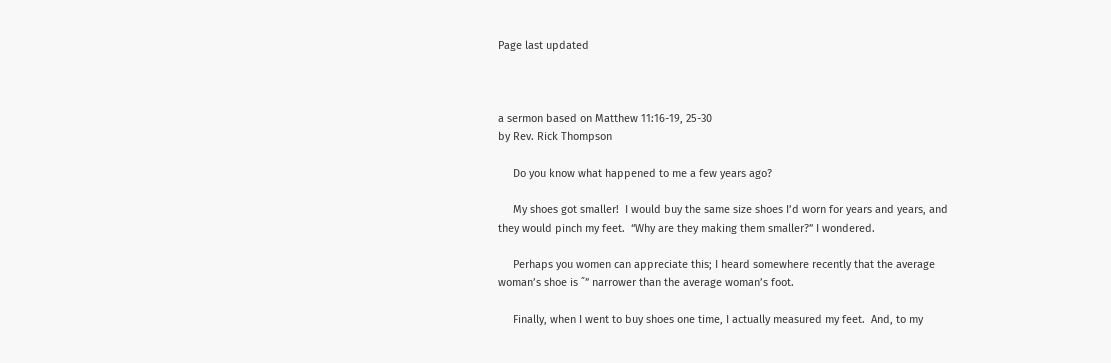Page last updated



a sermon based on Matthew 11:16-19, 25-30
by Rev. Rick Thompson

     Do you know what happened to me a few years ago?

     My shoes got smaller!  I would buy the same size shoes I’d worn for years and years, and they would pinch my feet.  “Why are they making them smaller?” I wondered.

     Perhaps you women can appreciate this; I heard somewhere recently that the average woman’s shoe is ˝” narrower than the average woman’s foot.

     Finally, when I went to buy shoes one time, I actually measured my feet.  And, to my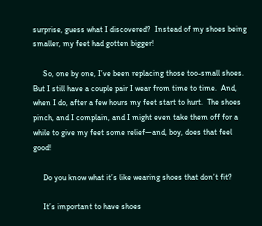surprise, guess what I discovered?  Instead of my shoes being smaller, my feet had gotten bigger!

     So, one by one, I’ve been replacing those too-small shoes.  But I still have a couple pair I wear from time to time.  And, when I do, after a few hours my feet start to hurt.  The shoes pinch, and I complain, and I might even take them off for a while to give my feet some relief—and, boy, does that feel good!

     Do you know what it’s like wearing shoes that don’t fit?

     It’s important to have shoes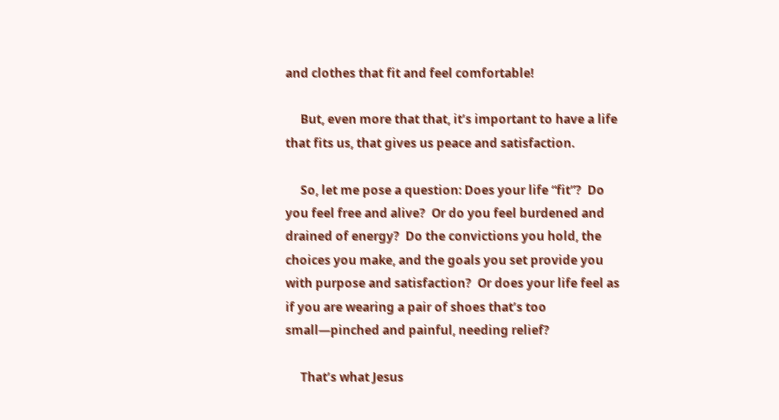and clothes that fit and feel comfortable!

     But, even more that that, it’s important to have a life that fits us, that gives us peace and satisfaction.

     So, let me pose a question: Does your life “fit”?  Do you feel free and alive?  Or do you feel burdened and drained of energy?  Do the convictions you hold, the choices you make, and the goals you set provide you with purpose and satisfaction?  Or does your life feel as if you are wearing a pair of shoes that’s too small—pinched and painful, needing relief?

     That’s what Jesus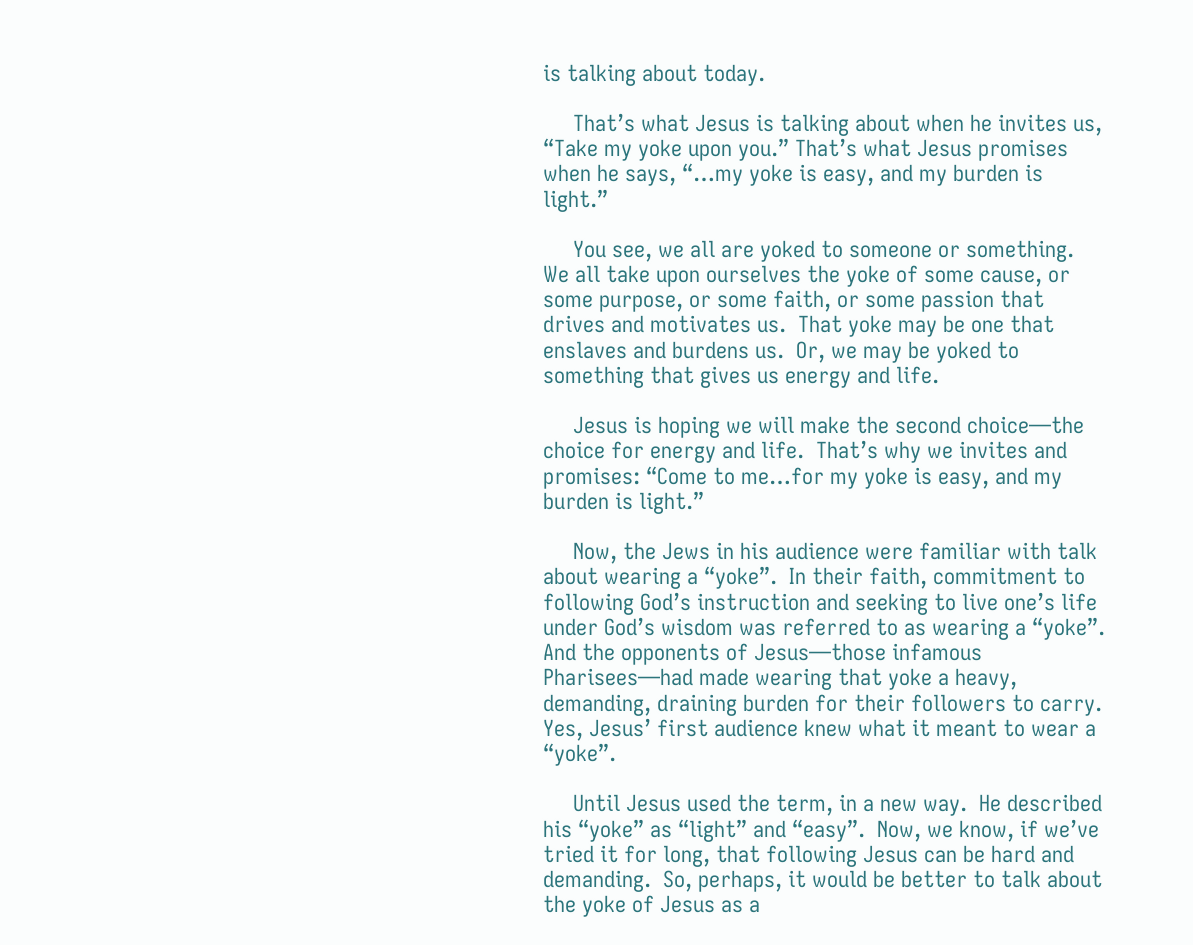is talking about today.

     That’s what Jesus is talking about when he invites us, “Take my yoke upon you.” That’s what Jesus promises when he says, “…my yoke is easy, and my burden is light.”

     You see, we all are yoked to someone or something.  We all take upon ourselves the yoke of some cause, or some purpose, or some faith, or some passion that drives and motivates us.  That yoke may be one that enslaves and burdens us.  Or, we may be yoked to something that gives us energy and life.

     Jesus is hoping we will make the second choice—the choice for energy and life.  That’s why we invites and promises: “Come to me…for my yoke is easy, and my burden is light.”

     Now, the Jews in his audience were familiar with talk about wearing a “yoke”.  In their faith, commitment to following God’s instruction and seeking to live one’s life under God’s wisdom was referred to as wearing a “yoke”.  And the opponents of Jesus—those infamous Pharisees—had made wearing that yoke a heavy, demanding, draining burden for their followers to carry.  Yes, Jesus’ first audience knew what it meant to wear a “yoke”.

     Until Jesus used the term, in a new way.  He described his “yoke” as “light” and “easy”.  Now, we know, if we’ve tried it for long, that following Jesus can be hard and demanding.  So, perhaps, it would be better to talk about the yoke of Jesus as a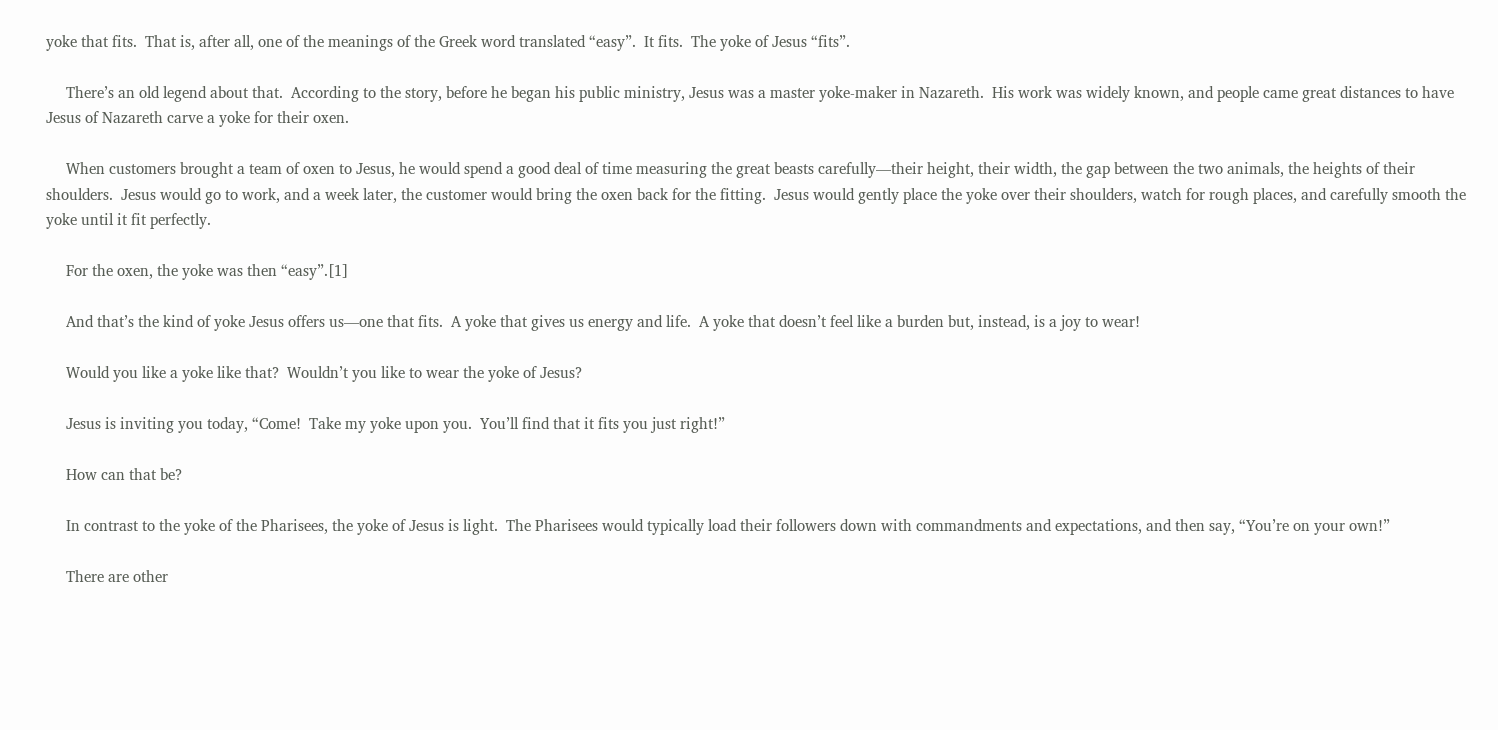yoke that fits.  That is, after all, one of the meanings of the Greek word translated “easy”.  It fits.  The yoke of Jesus “fits”.

     There’s an old legend about that.  According to the story, before he began his public ministry, Jesus was a master yoke-maker in Nazareth.  His work was widely known, and people came great distances to have Jesus of Nazareth carve a yoke for their oxen.

     When customers brought a team of oxen to Jesus, he would spend a good deal of time measuring the great beasts carefully—their height, their width, the gap between the two animals, the heights of their shoulders.  Jesus would go to work, and a week later, the customer would bring the oxen back for the fitting.  Jesus would gently place the yoke over their shoulders, watch for rough places, and carefully smooth the yoke until it fit perfectly.

     For the oxen, the yoke was then “easy”.[1]

     And that’s the kind of yoke Jesus offers us—one that fits.  A yoke that gives us energy and life.  A yoke that doesn’t feel like a burden but, instead, is a joy to wear!

     Would you like a yoke like that?  Wouldn’t you like to wear the yoke of Jesus?

     Jesus is inviting you today, “Come!  Take my yoke upon you.  You’ll find that it fits you just right!”

     How can that be?

     In contrast to the yoke of the Pharisees, the yoke of Jesus is light.  The Pharisees would typically load their followers down with commandments and expectations, and then say, “You’re on your own!”

     There are other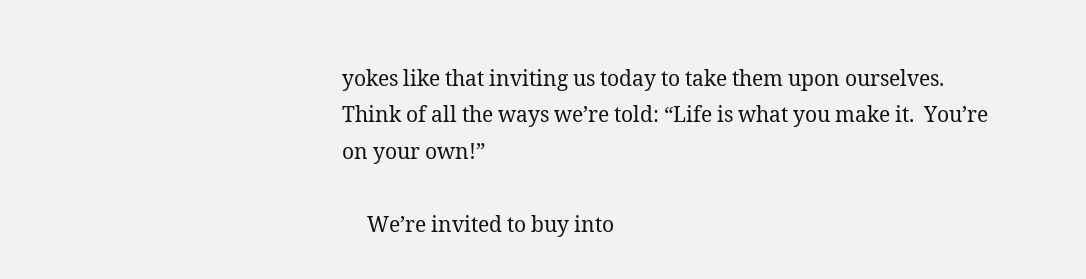yokes like that inviting us today to take them upon ourselves.  Think of all the ways we’re told: “Life is what you make it.  You’re on your own!”

     We’re invited to buy into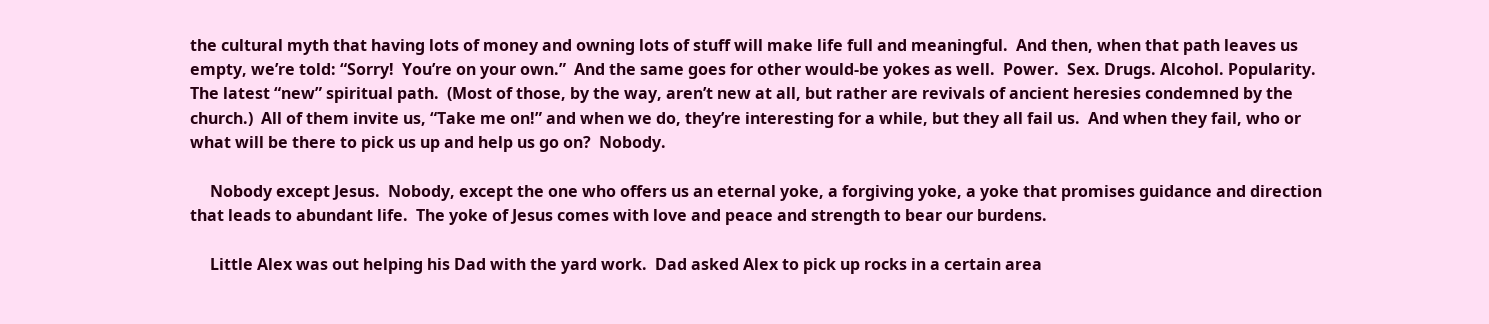the cultural myth that having lots of money and owning lots of stuff will make life full and meaningful.  And then, when that path leaves us empty, we’re told: “Sorry!  You’re on your own.”  And the same goes for other would-be yokes as well.  Power.  Sex. Drugs. Alcohol. Popularity.  The latest “new” spiritual path.  (Most of those, by the way, aren’t new at all, but rather are revivals of ancient heresies condemned by the church.)  All of them invite us, “Take me on!” and when we do, they’re interesting for a while, but they all fail us.  And when they fail, who or what will be there to pick us up and help us go on?  Nobody.

     Nobody except Jesus.  Nobody, except the one who offers us an eternal yoke, a forgiving yoke, a yoke that promises guidance and direction that leads to abundant life.  The yoke of Jesus comes with love and peace and strength to bear our burdens.

     Little Alex was out helping his Dad with the yard work.  Dad asked Alex to pick up rocks in a certain area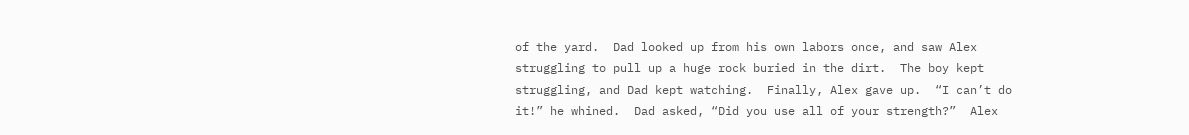of the yard.  Dad looked up from his own labors once, and saw Alex struggling to pull up a huge rock buried in the dirt.  The boy kept struggling, and Dad kept watching.  Finally, Alex gave up.  “I can’t do it!” he whined.  Dad asked, “Did you use all of your strength?”  Alex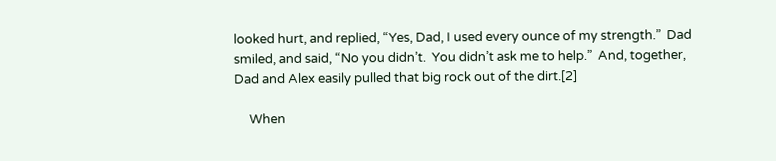looked hurt, and replied, “Yes, Dad, I used every ounce of my strength.”  Dad smiled, and said, “No you didn’t.  You didn’t ask me to help.”  And, together, Dad and Alex easily pulled that big rock out of the dirt.[2]

     When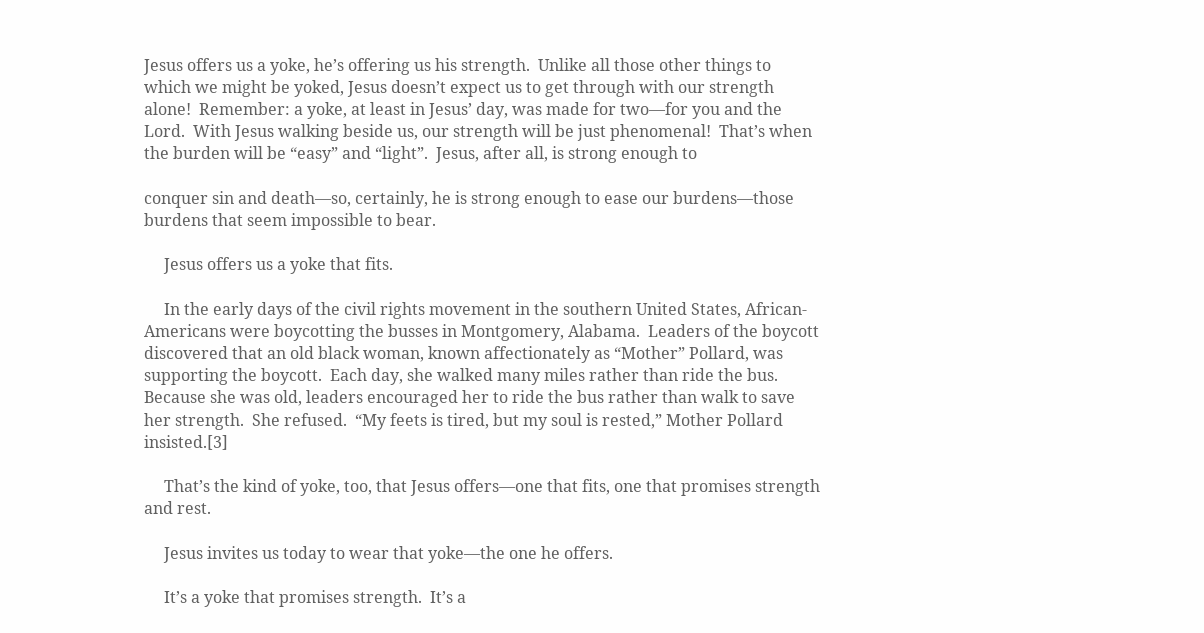Jesus offers us a yoke, he’s offering us his strength.  Unlike all those other things to which we might be yoked, Jesus doesn’t expect us to get through with our strength alone!  Remember: a yoke, at least in Jesus’ day, was made for two—for you and the Lord.  With Jesus walking beside us, our strength will be just phenomenal!  That’s when the burden will be “easy” and “light”.  Jesus, after all, is strong enough to

conquer sin and death—so, certainly, he is strong enough to ease our burdens—those burdens that seem impossible to bear.

     Jesus offers us a yoke that fits.

     In the early days of the civil rights movement in the southern United States, African-Americans were boycotting the busses in Montgomery, Alabama.  Leaders of the boycott discovered that an old black woman, known affectionately as “Mother” Pollard, was supporting the boycott.  Each day, she walked many miles rather than ride the bus.  Because she was old, leaders encouraged her to ride the bus rather than walk to save her strength.  She refused.  “My feets is tired, but my soul is rested,” Mother Pollard insisted.[3]

     That’s the kind of yoke, too, that Jesus offers—one that fits, one that promises strength and rest.

     Jesus invites us today to wear that yoke—the one he offers.

     It’s a yoke that promises strength.  It’s a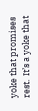yoke that promises rest.  It’s a yoke that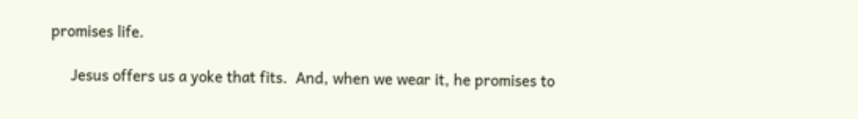promises life.

     Jesus offers us a yoke that fits.  And, when we wear it, he promises to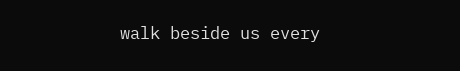walk beside us every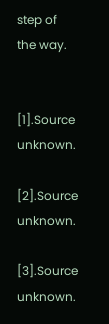step of the way.


[1].Source unknown.

[2].Source unknown.

[3].Source unknown.